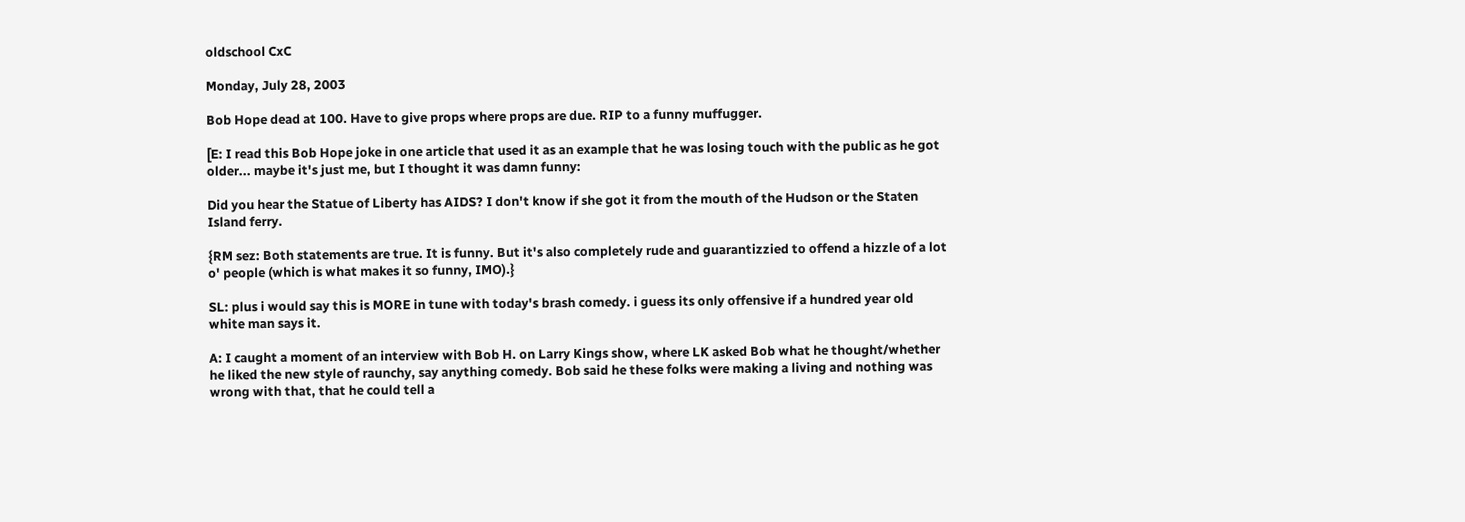oldschool CxC

Monday, July 28, 2003

Bob Hope dead at 100. Have to give props where props are due. RIP to a funny muffugger.

[E: I read this Bob Hope joke in one article that used it as an example that he was losing touch with the public as he got older... maybe it's just me, but I thought it was damn funny:

Did you hear the Statue of Liberty has AIDS? I don't know if she got it from the mouth of the Hudson or the Staten Island ferry.

{RM sez: Both statements are true. It is funny. But it's also completely rude and guarantizzied to offend a hizzle of a lot o' people (which is what makes it so funny, IMO).}

SL: plus i would say this is MORE in tune with today's brash comedy. i guess its only offensive if a hundred year old white man says it.

A: I caught a moment of an interview with Bob H. on Larry Kings show, where LK asked Bob what he thought/whether he liked the new style of raunchy, say anything comedy. Bob said he these folks were making a living and nothing was wrong with that, that he could tell a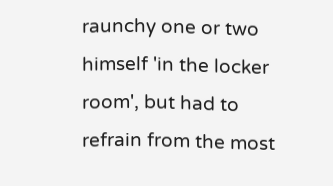raunchy one or two himself 'in the locker room', but had to refrain from the most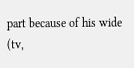part because of his wide (tv,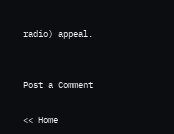radio) appeal.


Post a Comment

<< Home